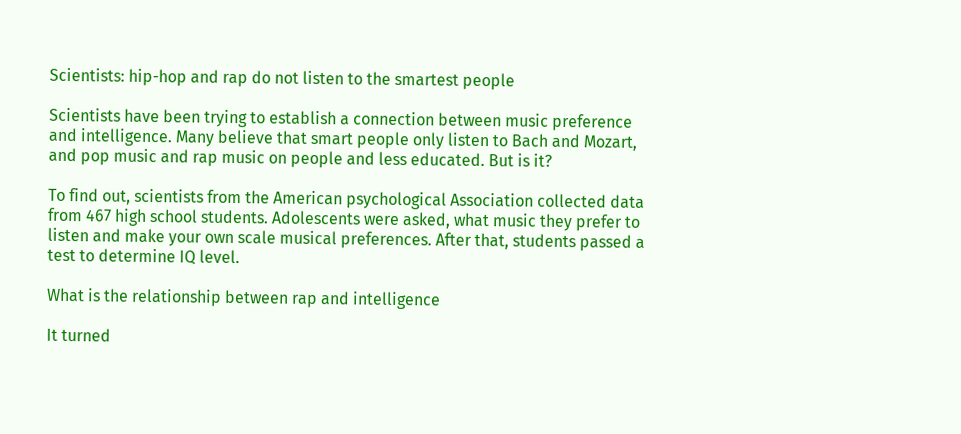Scientists: hip-hop and rap do not listen to the smartest people

Scientists have been trying to establish a connection between music preference and intelligence. Many believe that smart people only listen to Bach and Mozart, and pop music and rap music on people and less educated. But is it?

To find out, scientists from the American psychological Association collected data from 467 high school students. Adolescents were asked, what music they prefer to listen and make your own scale musical preferences. After that, students passed a test to determine IQ level.

What is the relationship between rap and intelligence

It turned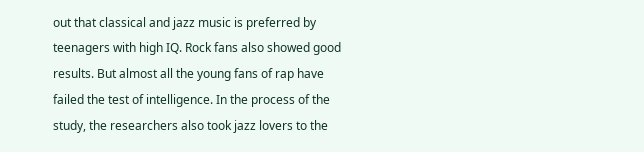out that classical and jazz music is preferred by teenagers with high IQ. Rock fans also showed good results. But almost all the young fans of rap have failed the test of intelligence. In the process of the study, the researchers also took jazz lovers to the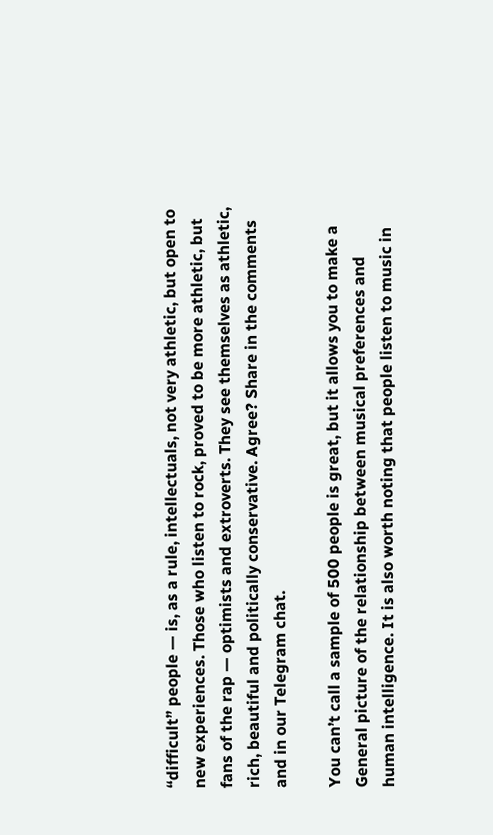“difficult” people — is, as a rule, intellectuals, not very athletic, but open to new experiences. Those who listen to rock, proved to be more athletic, but fans of the rap — optimists and extroverts. They see themselves as athletic, rich, beautiful and politically conservative. Agree? Share in the comments and in our Telegram chat.

You can’t call a sample of 500 people is great, but it allows you to make a General picture of the relationship between musical preferences and human intelligence. It is also worth noting that people listen to music in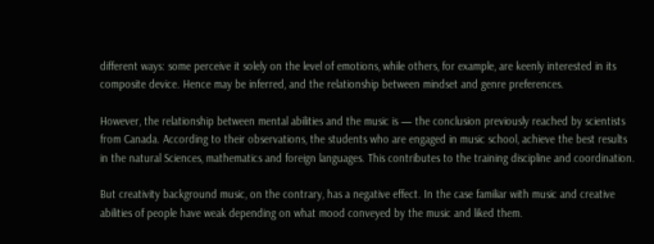different ways: some perceive it solely on the level of emotions, while others, for example, are keenly interested in its composite device. Hence may be inferred, and the relationship between mindset and genre preferences.

However, the relationship between mental abilities and the music is — the conclusion previously reached by scientists from Canada. According to their observations, the students who are engaged in music school, achieve the best results in the natural Sciences, mathematics and foreign languages. This contributes to the training discipline and coordination.

But creativity background music, on the contrary, has a negative effect. In the case familiar with music and creative abilities of people have weak depending on what mood conveyed by the music and liked them.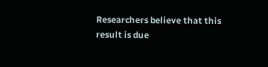Researchers believe that this result is due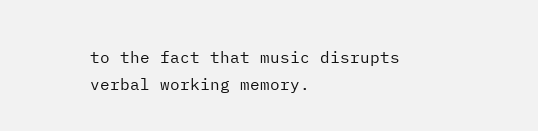to the fact that music disrupts verbal working memory.